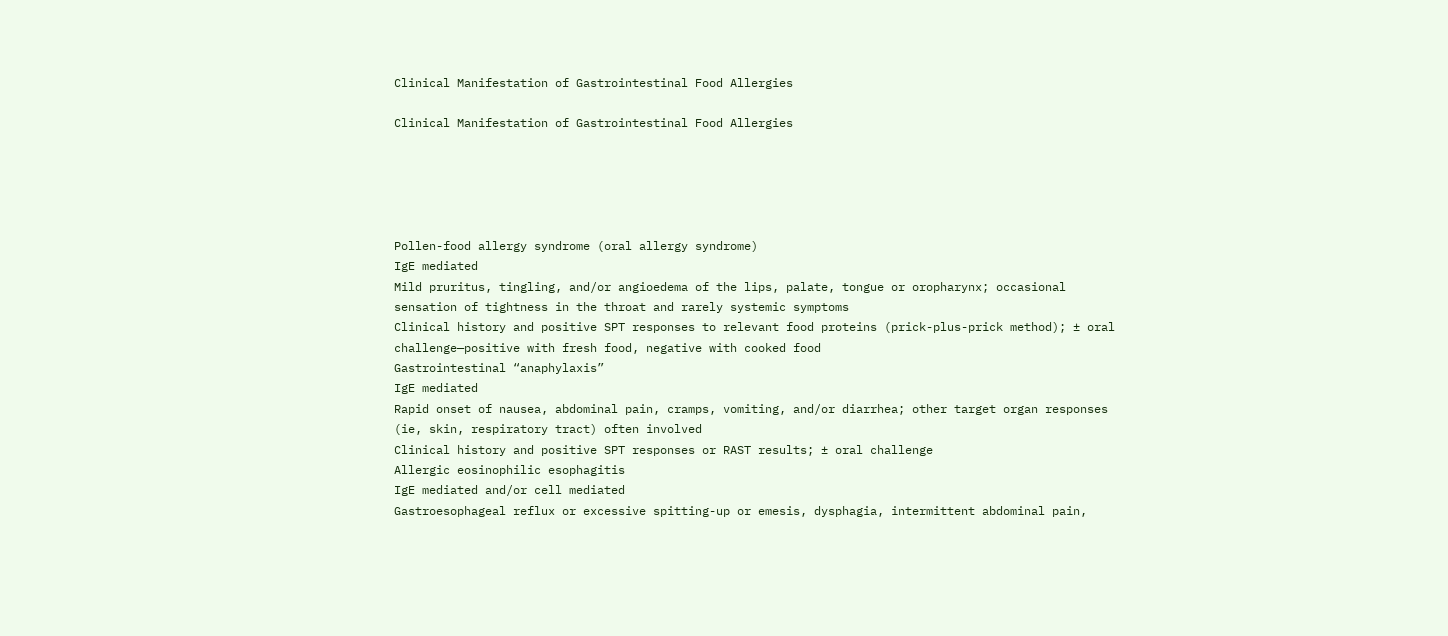Clinical Manifestation of Gastrointestinal Food Allergies

Clinical Manifestation of Gastrointestinal Food Allergies





Pollen-food allergy syndrome (oral allergy syndrome)
IgE mediated
Mild pruritus, tingling, and/or angioedema of the lips, palate, tongue or oropharynx; occasional sensation of tightness in the throat and rarely systemic symptoms
Clinical history and positive SPT responses to relevant food proteins (prick-plus-prick method); ± oral challenge—positive with fresh food, negative with cooked food
Gastrointestinal “anaphylaxis”
IgE mediated
Rapid onset of nausea, abdominal pain, cramps, vomiting, and/or diarrhea; other target organ responses (ie, skin, respiratory tract) often involved
Clinical history and positive SPT responses or RAST results; ± oral challenge
Allergic eosinophilic esophagitis
IgE mediated and/or cell mediated
Gastroesophageal reflux or excessive spitting-up or emesis, dysphagia, intermittent abdominal pain,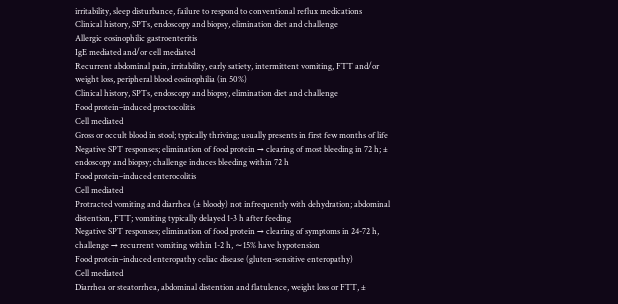irritability, sleep disturbance, failure to respond to conventional reflux medications
Clinical history, SPTs, endoscopy and biopsy, elimination diet and challenge
Allergic eosinophilic gastroenteritis
IgE mediated and/or cell mediated
Recurrent abdominal pain, irritability, early satiety, intermittent vomiting, FTT and/or weight loss, peripheral blood eosinophilia (in 50%)
Clinical history, SPTs, endoscopy and biopsy, elimination diet and challenge
Food protein–induced proctocolitis
Cell mediated
Gross or occult blood in stool; typically thriving; usually presents in first few months of life
Negative SPT responses; elimination of food protein → clearing of most bleeding in 72 h; ± endoscopy and biopsy; challenge induces bleeding within 72 h
Food protein–induced enterocolitis
Cell mediated
Protracted vomiting and diarrhea (± bloody) not infrequently with dehydration; abdominal distention, FTT; vomiting typically delayed 1-3 h after feeding
Negative SPT responses; elimination of food protein → clearing of symptoms in 24-72 h, challenge → recurrent vomiting within 1-2 h, ∼15% have hypotension
Food protein–induced enteropathy celiac disease (gluten-sensitive enteropathy)
Cell mediated
Diarrhea or steatorrhea, abdominal distention and flatulence, weight loss or FTT, ±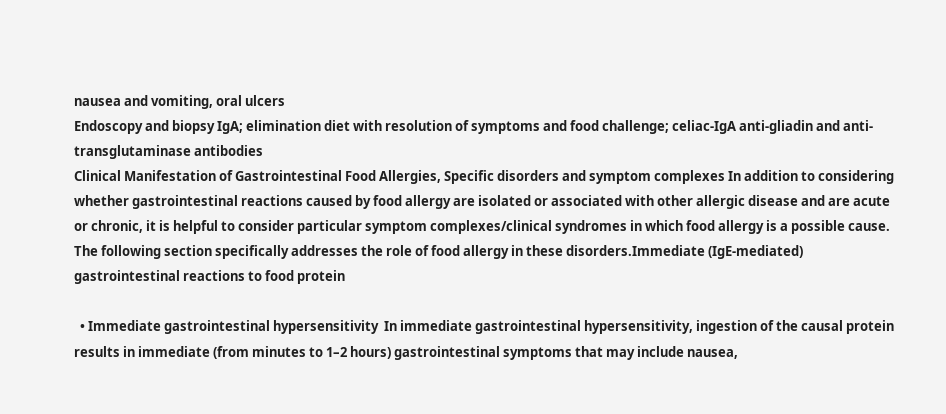nausea and vomiting, oral ulcers
Endoscopy and biopsy IgA; elimination diet with resolution of symptoms and food challenge; celiac-IgA anti-gliadin and anti-transglutaminase antibodies
Clinical Manifestation of Gastrointestinal Food Allergies, Specific disorders and symptom complexes In addition to considering whether gastrointestinal reactions caused by food allergy are isolated or associated with other allergic disease and are acute or chronic, it is helpful to consider particular symptom complexes/clinical syndromes in which food allergy is a possible cause. The following section specifically addresses the role of food allergy in these disorders.Immediate (IgE-mediated) gastrointestinal reactions to food protein

  • Immediate gastrointestinal hypersensitivity  In immediate gastrointestinal hypersensitivity, ingestion of the causal protein results in immediate (from minutes to 1–2 hours) gastrointestinal symptoms that may include nausea,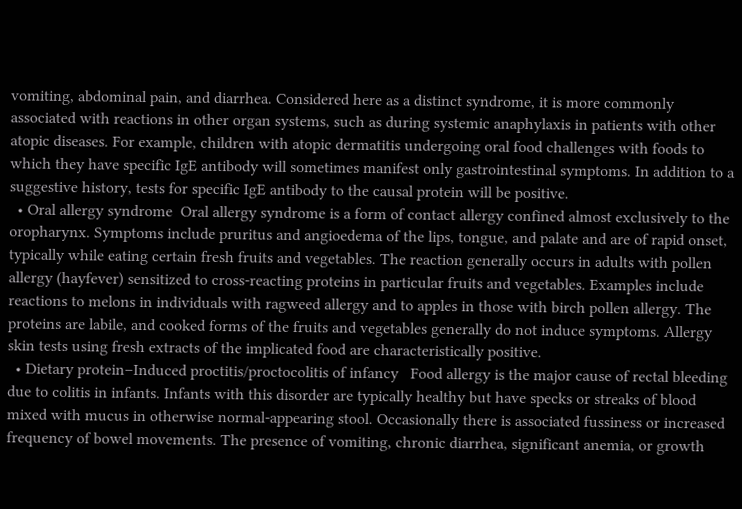vomiting, abdominal pain, and diarrhea. Considered here as a distinct syndrome, it is more commonly associated with reactions in other organ systems, such as during systemic anaphylaxis in patients with other atopic diseases. For example, children with atopic dermatitis undergoing oral food challenges with foods to which they have specific IgE antibody will sometimes manifest only gastrointestinal symptoms. In addition to a suggestive history, tests for specific IgE antibody to the causal protein will be positive.
  • Oral allergy syndrome  Oral allergy syndrome is a form of contact allergy confined almost exclusively to the oropharynx. Symptoms include pruritus and angioedema of the lips, tongue, and palate and are of rapid onset, typically while eating certain fresh fruits and vegetables. The reaction generally occurs in adults with pollen allergy (hayfever) sensitized to cross-reacting proteins in particular fruits and vegetables. Examples include reactions to melons in individuals with ragweed allergy and to apples in those with birch pollen allergy. The proteins are labile, and cooked forms of the fruits and vegetables generally do not induce symptoms. Allergy skin tests using fresh extracts of the implicated food are characteristically positive.
  • Dietary protein–Induced proctitis/proctocolitis of infancy   Food allergy is the major cause of rectal bleeding due to colitis in infants. Infants with this disorder are typically healthy but have specks or streaks of blood mixed with mucus in otherwise normal-appearing stool. Occasionally there is associated fussiness or increased frequency of bowel movements. The presence of vomiting, chronic diarrhea, significant anemia, or growth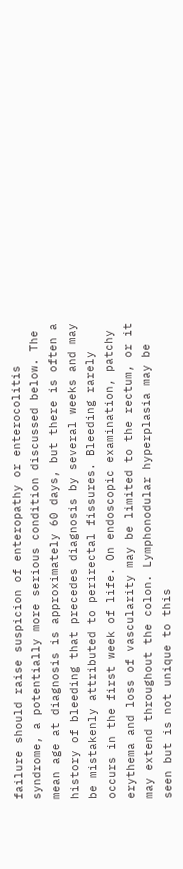failure should raise suspicion of enteropathy or enterocolitis syndrome, a potentially more serious condition discussed below. The mean age at diagnosis is approximately 60 days, but there is often a history of bleeding that precedes diagnosis by several weeks and may be mistakenly attributed to perirectal fissures. Bleeding rarely occurs in the first week of life. On endoscopic examination, patchy erythema and loss of vascularity may be limited to the rectum, or it may extend throughout the colon. Lymphonodular hyperplasia may be seen but is not unique to this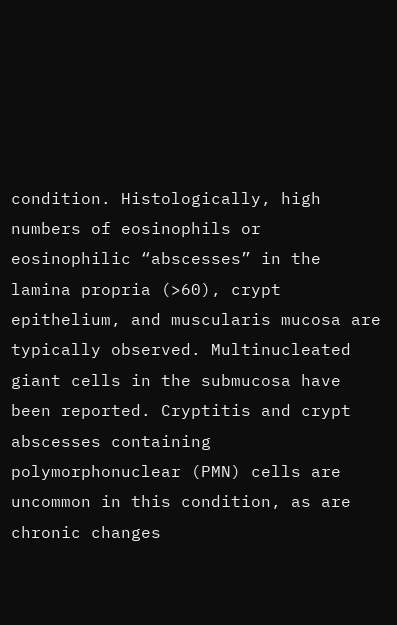condition. Histologically, high numbers of eosinophils or eosinophilic “abscesses” in the lamina propria (>60), crypt epithelium, and muscularis mucosa are typically observed. Multinucleated giant cells in the submucosa have been reported. Cryptitis and crypt abscesses containing polymorphonuclear (PMN) cells are uncommon in this condition, as are chronic changes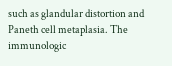such as glandular distortion and Paneth cell metaplasia. The immunologic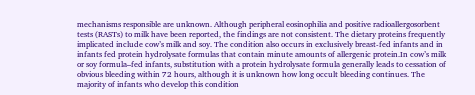mechanisms responsible are unknown. Although peripheral eosinophilia and positive radioallergosorbent tests (RASTs) to milk have been reported, the findings are not consistent. The dietary proteins frequently implicated include cow’s milk and soy. The condition also occurs in exclusively breast-fed infants and in infants fed protein hydrolysate formulas that contain minute amounts of allergenic protein.In cow’s milk or soy formula–fed infants, substitution with a protein hydrolysate formula generally leads to cessation of obvious bleeding within 72 hours, although it is unknown how long occult bleeding continues. The majority of infants who develop this condition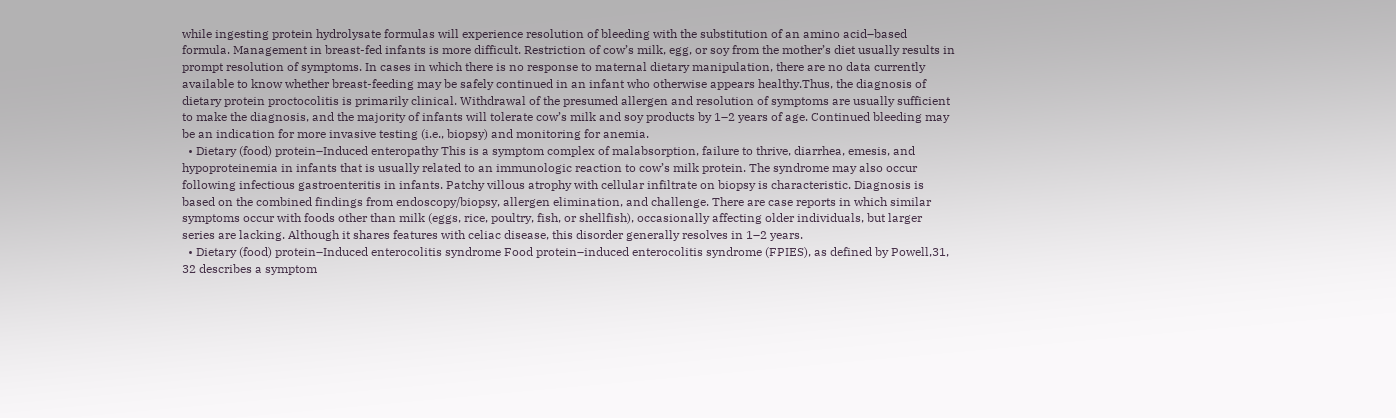while ingesting protein hydrolysate formulas will experience resolution of bleeding with the substitution of an amino acid–based formula. Management in breast-fed infants is more difficult. Restriction of cow’s milk, egg, or soy from the mother’s diet usually results in prompt resolution of symptoms. In cases in which there is no response to maternal dietary manipulation, there are no data currently available to know whether breast-feeding may be safely continued in an infant who otherwise appears healthy.Thus, the diagnosis of dietary protein proctocolitis is primarily clinical. Withdrawal of the presumed allergen and resolution of symptoms are usually sufficient to make the diagnosis, and the majority of infants will tolerate cow’s milk and soy products by 1–2 years of age. Continued bleeding may be an indication for more invasive testing (i.e., biopsy) and monitoring for anemia.
  • Dietary (food) protein–Induced enteropathy This is a symptom complex of malabsorption, failure to thrive, diarrhea, emesis, and hypoproteinemia in infants that is usually related to an immunologic reaction to cow’s milk protein. The syndrome may also occur following infectious gastroenteritis in infants. Patchy villous atrophy with cellular infiltrate on biopsy is characteristic. Diagnosis is based on the combined findings from endoscopy/biopsy, allergen elimination, and challenge. There are case reports in which similar symptoms occur with foods other than milk (eggs, rice, poultry, fish, or shellfish), occasionally affecting older individuals, but larger series are lacking. Although it shares features with celiac disease, this disorder generally resolves in 1–2 years.
  • Dietary (food) protein–Induced enterocolitis syndrome Food protein–induced enterocolitis syndrome (FPIES), as defined by Powell,31, 32 describes a symptom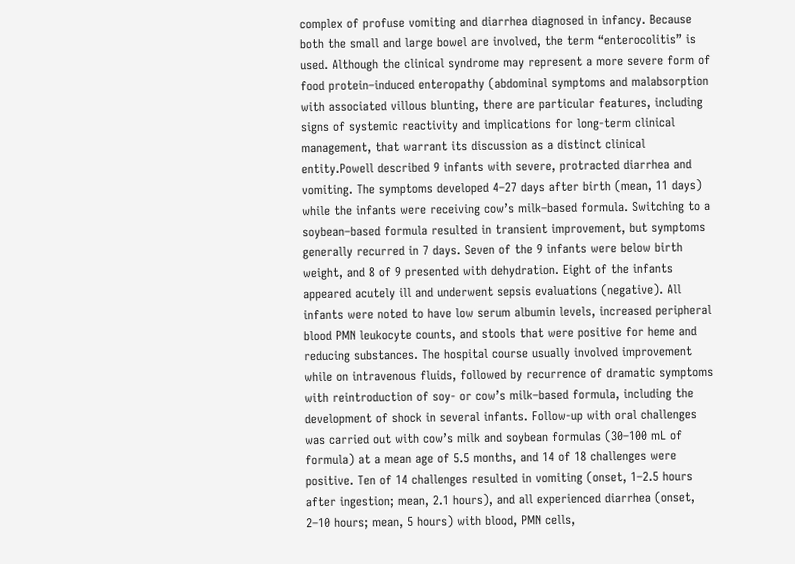complex of profuse vomiting and diarrhea diagnosed in infancy. Because both the small and large bowel are involved, the term “enterocolitis” is used. Although the clinical syndrome may represent a more severe form of food protein–induced enteropathy (abdominal symptoms and malabsorption with associated villous blunting, there are particular features, including signs of systemic reactivity and implications for long-term clinical management, that warrant its discussion as a distinct clinical entity.Powell described 9 infants with severe, protracted diarrhea and vomiting. The symptoms developed 4–27 days after birth (mean, 11 days) while the infants were receiving cow’s milk–based formula. Switching to a soybean–based formula resulted in transient improvement, but symptoms generally recurred in 7 days. Seven of the 9 infants were below birth weight, and 8 of 9 presented with dehydration. Eight of the infants appeared acutely ill and underwent sepsis evaluations (negative). All infants were noted to have low serum albumin levels, increased peripheral blood PMN leukocyte counts, and stools that were positive for heme and reducing substances. The hospital course usually involved improvement while on intravenous fluids, followed by recurrence of dramatic symptoms with reintroduction of soy- or cow’s milk–based formula, including the development of shock in several infants. Follow-up with oral challenges was carried out with cow’s milk and soybean formulas (30–100 mL of formula) at a mean age of 5.5 months, and 14 of 18 challenges were positive. Ten of 14 challenges resulted in vomiting (onset, 1–2.5 hours after ingestion; mean, 2.1 hours), and all experienced diarrhea (onset, 2–10 hours; mean, 5 hours) with blood, PMN cells,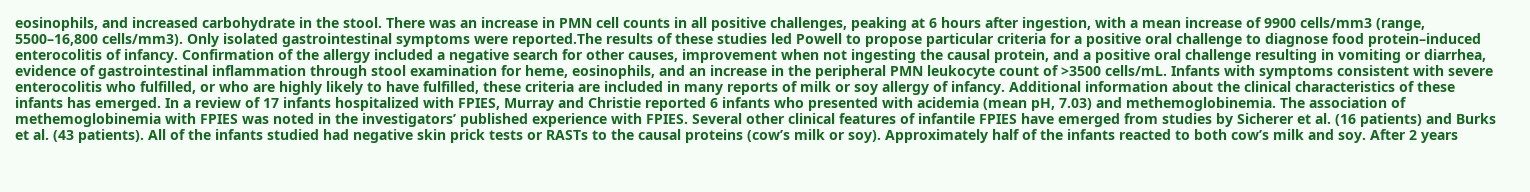eosinophils, and increased carbohydrate in the stool. There was an increase in PMN cell counts in all positive challenges, peaking at 6 hours after ingestion, with a mean increase of 9900 cells/mm3 (range, 5500–16,800 cells/mm3). Only isolated gastrointestinal symptoms were reported.The results of these studies led Powell to propose particular criteria for a positive oral challenge to diagnose food protein–induced enterocolitis of infancy. Confirmation of the allergy included a negative search for other causes, improvement when not ingesting the causal protein, and a positive oral challenge resulting in vomiting or diarrhea, evidence of gastrointestinal inflammation through stool examination for heme, eosinophils, and an increase in the peripheral PMN leukocyte count of >3500 cells/mL. Infants with symptoms consistent with severe enterocolitis who fulfilled, or who are highly likely to have fulfilled, these criteria are included in many reports of milk or soy allergy of infancy. Additional information about the clinical characteristics of these infants has emerged. In a review of 17 infants hospitalized with FPIES, Murray and Christie reported 6 infants who presented with acidemia (mean pH, 7.03) and methemoglobinemia. The association of methemoglobinemia with FPIES was noted in the investigators’ published experience with FPIES. Several other clinical features of infantile FPIES have emerged from studies by Sicherer et al. (16 patients) and Burks et al. (43 patients). All of the infants studied had negative skin prick tests or RASTs to the causal proteins (cow’s milk or soy). Approximately half of the infants reacted to both cow’s milk and soy. After 2 years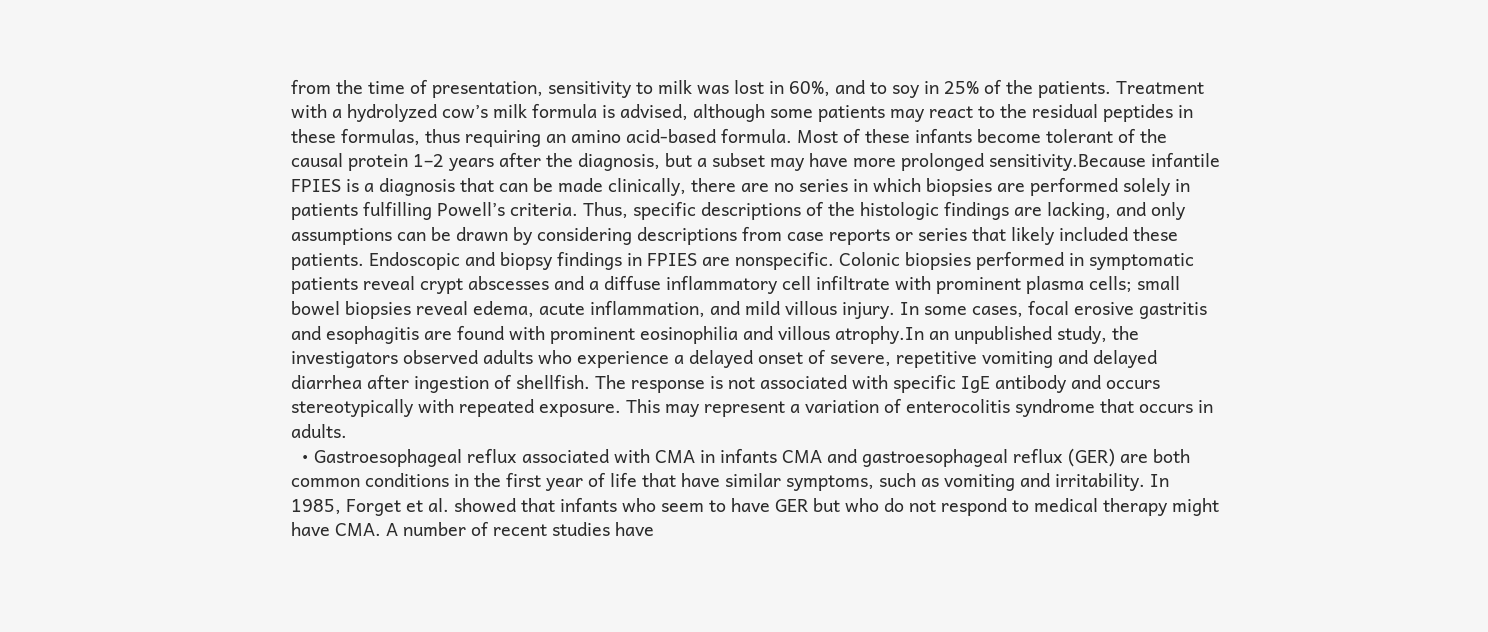from the time of presentation, sensitivity to milk was lost in 60%, and to soy in 25% of the patients. Treatment with a hydrolyzed cow’s milk formula is advised, although some patients may react to the residual peptides in these formulas, thus requiring an amino acid-based formula. Most of these infants become tolerant of the causal protein 1–2 years after the diagnosis, but a subset may have more prolonged sensitivity.Because infantile FPIES is a diagnosis that can be made clinically, there are no series in which biopsies are performed solely in patients fulfilling Powell’s criteria. Thus, specific descriptions of the histologic findings are lacking, and only assumptions can be drawn by considering descriptions from case reports or series that likely included these patients. Endoscopic and biopsy findings in FPIES are nonspecific. Colonic biopsies performed in symptomatic patients reveal crypt abscesses and a diffuse inflammatory cell infiltrate with prominent plasma cells; small bowel biopsies reveal edema, acute inflammation, and mild villous injury. In some cases, focal erosive gastritis and esophagitis are found with prominent eosinophilia and villous atrophy.In an unpublished study, the investigators observed adults who experience a delayed onset of severe, repetitive vomiting and delayed diarrhea after ingestion of shellfish. The response is not associated with specific IgE antibody and occurs stereotypically with repeated exposure. This may represent a variation of enterocolitis syndrome that occurs in adults.
  • Gastroesophageal reflux associated with CMA in infants CMA and gastroesophageal reflux (GER) are both common conditions in the first year of life that have similar symptoms, such as vomiting and irritability. In 1985, Forget et al. showed that infants who seem to have GER but who do not respond to medical therapy might have CMA. A number of recent studies have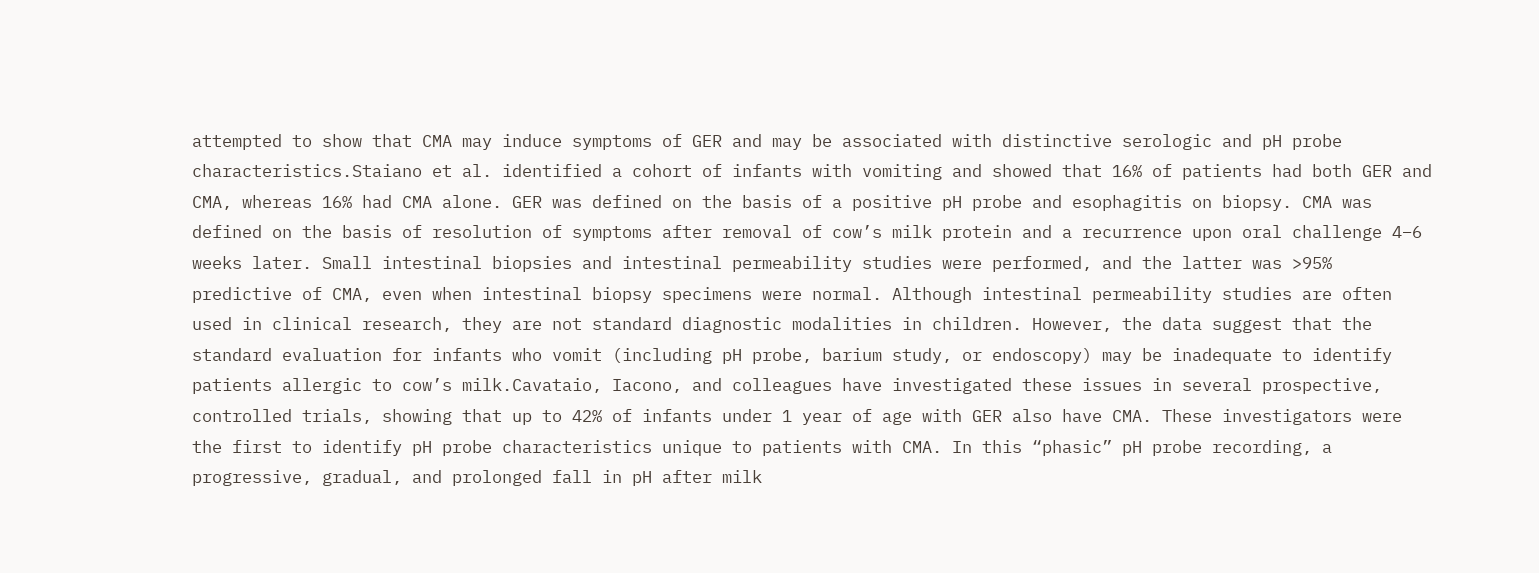attempted to show that CMA may induce symptoms of GER and may be associated with distinctive serologic and pH probe characteristics.Staiano et al. identified a cohort of infants with vomiting and showed that 16% of patients had both GER and CMA, whereas 16% had CMA alone. GER was defined on the basis of a positive pH probe and esophagitis on biopsy. CMA was defined on the basis of resolution of symptoms after removal of cow’s milk protein and a recurrence upon oral challenge 4–6 weeks later. Small intestinal biopsies and intestinal permeability studies were performed, and the latter was >95% predictive of CMA, even when intestinal biopsy specimens were normal. Although intestinal permeability studies are often used in clinical research, they are not standard diagnostic modalities in children. However, the data suggest that the standard evaluation for infants who vomit (including pH probe, barium study, or endoscopy) may be inadequate to identify patients allergic to cow’s milk.Cavataio, Iacono, and colleagues have investigated these issues in several prospective, controlled trials, showing that up to 42% of infants under 1 year of age with GER also have CMA. These investigators were the first to identify pH probe characteristics unique to patients with CMA. In this “phasic” pH probe recording, a progressive, gradual, and prolonged fall in pH after milk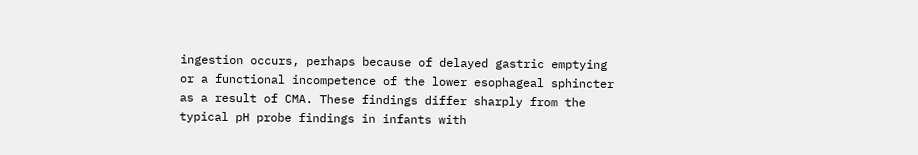ingestion occurs, perhaps because of delayed gastric emptying or a functional incompetence of the lower esophageal sphincter as a result of CMA. These findings differ sharply from the typical pH probe findings in infants with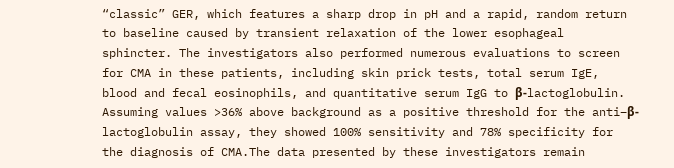“classic” GER, which features a sharp drop in pH and a rapid, random return to baseline caused by transient relaxation of the lower esophageal sphincter. The investigators also performed numerous evaluations to screen for CMA in these patients, including skin prick tests, total serum IgE, blood and fecal eosinophils, and quantitative serum IgG to β-lactoglobulin. Assuming values >36% above background as a positive threshold for the anti–β-lactoglobulin assay, they showed 100% sensitivity and 78% specificity for the diagnosis of CMA.The data presented by these investigators remain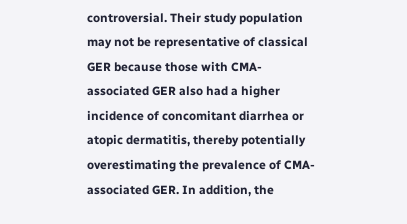controversial. Their study population may not be representative of classical GER because those with CMA-associated GER also had a higher incidence of concomitant diarrhea or atopic dermatitis, thereby potentially overestimating the prevalence of CMA-associated GER. In addition, the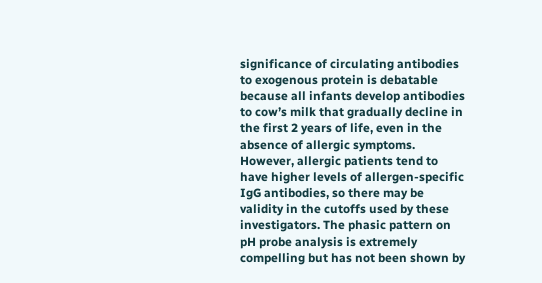significance of circulating antibodies to exogenous protein is debatable because all infants develop antibodies to cow’s milk that gradually decline in the first 2 years of life, even in the absence of allergic symptoms.  However, allergic patients tend to have higher levels of allergen-specific IgG antibodies, so there may be validity in the cutoffs used by these investigators. The phasic pattern on pH probe analysis is extremely compelling but has not been shown by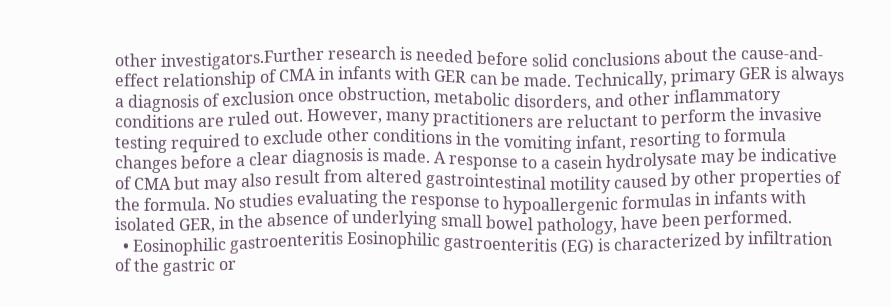other investigators.Further research is needed before solid conclusions about the cause-and-effect relationship of CMA in infants with GER can be made. Technically, primary GER is always a diagnosis of exclusion once obstruction, metabolic disorders, and other inflammatory conditions are ruled out. However, many practitioners are reluctant to perform the invasive testing required to exclude other conditions in the vomiting infant, resorting to formula changes before a clear diagnosis is made. A response to a casein hydrolysate may be indicative of CMA but may also result from altered gastrointestinal motility caused by other properties of the formula. No studies evaluating the response to hypoallergenic formulas in infants with isolated GER, in the absence of underlying small bowel pathology, have been performed.
  • Eosinophilic gastroenteritis Eosinophilic gastroenteritis (EG) is characterized by infiltration of the gastric or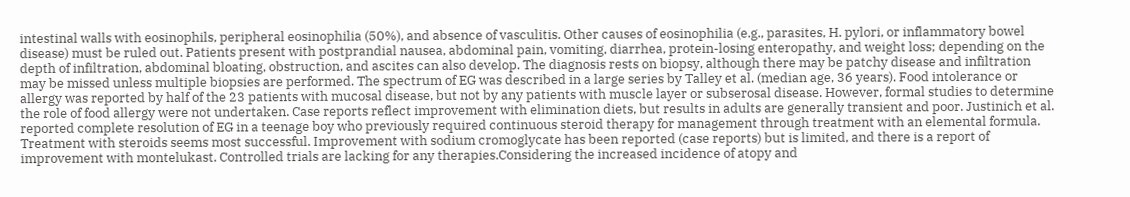intestinal walls with eosinophils, peripheral eosinophilia (50%), and absence of vasculitis. Other causes of eosinophilia (e.g., parasites, H. pylori, or inflammatory bowel disease) must be ruled out. Patients present with postprandial nausea, abdominal pain, vomiting, diarrhea, protein-losing enteropathy, and weight loss; depending on the depth of infiltration, abdominal bloating, obstruction, and ascites can also develop. The diagnosis rests on biopsy, although there may be patchy disease and infiltration may be missed unless multiple biopsies are performed. The spectrum of EG was described in a large series by Talley et al. (median age, 36 years). Food intolerance or allergy was reported by half of the 23 patients with mucosal disease, but not by any patients with muscle layer or subserosal disease. However, formal studies to determine the role of food allergy were not undertaken. Case reports reflect improvement with elimination diets, but results in adults are generally transient and poor. Justinich et al. reported complete resolution of EG in a teenage boy who previously required continuous steroid therapy for management through treatment with an elemental formula. Treatment with steroids seems most successful. Improvement with sodium cromoglycate has been reported (case reports) but is limited, and there is a report of improvement with montelukast. Controlled trials are lacking for any therapies.Considering the increased incidence of atopy and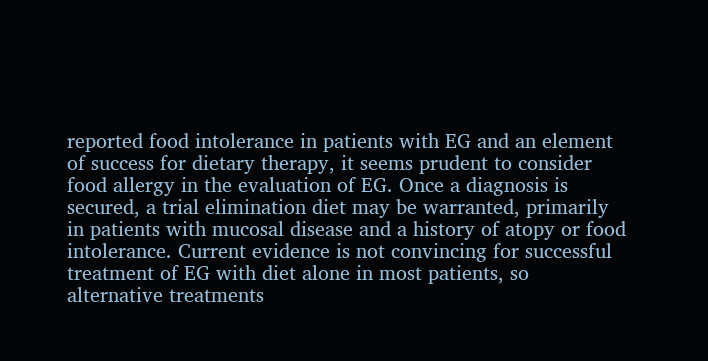reported food intolerance in patients with EG and an element of success for dietary therapy, it seems prudent to consider food allergy in the evaluation of EG. Once a diagnosis is secured, a trial elimination diet may be warranted, primarily in patients with mucosal disease and a history of atopy or food intolerance. Current evidence is not convincing for successful treatment of EG with diet alone in most patients, so alternative treatments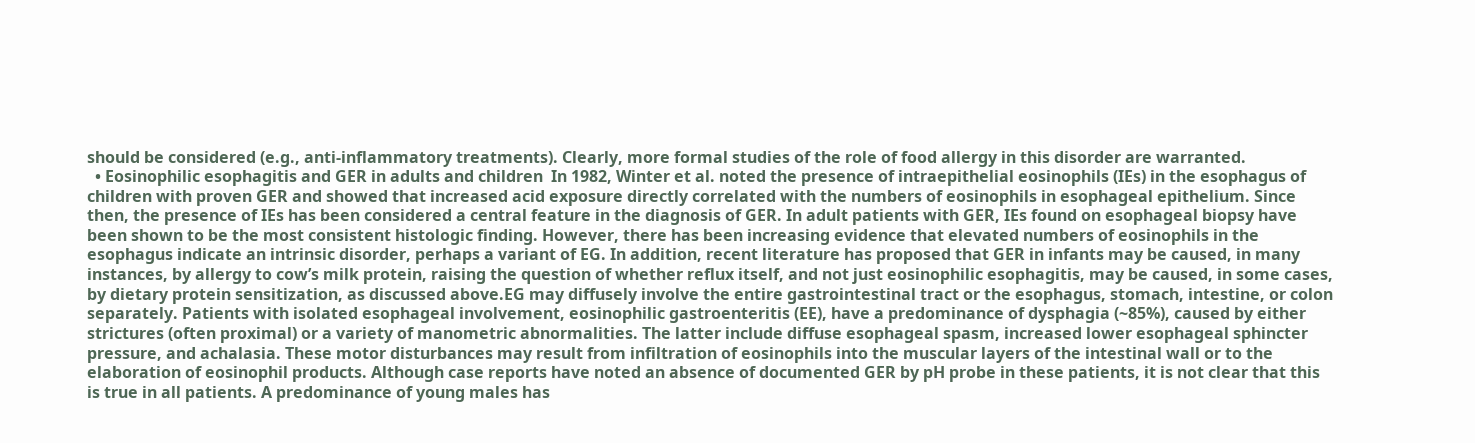should be considered (e.g., anti-inflammatory treatments). Clearly, more formal studies of the role of food allergy in this disorder are warranted.
  • Eosinophilic esophagitis and GER in adults and children  In 1982, Winter et al. noted the presence of intraepithelial eosinophils (IEs) in the esophagus of children with proven GER and showed that increased acid exposure directly correlated with the numbers of eosinophils in esophageal epithelium. Since then, the presence of IEs has been considered a central feature in the diagnosis of GER. In adult patients with GER, IEs found on esophageal biopsy have been shown to be the most consistent histologic finding. However, there has been increasing evidence that elevated numbers of eosinophils in the esophagus indicate an intrinsic disorder, perhaps a variant of EG. In addition, recent literature has proposed that GER in infants may be caused, in many instances, by allergy to cow’s milk protein, raising the question of whether reflux itself, and not just eosinophilic esophagitis, may be caused, in some cases, by dietary protein sensitization, as discussed above.EG may diffusely involve the entire gastrointestinal tract or the esophagus, stomach, intestine, or colon separately. Patients with isolated esophageal involvement, eosinophilic gastroenteritis (EE), have a predominance of dysphagia (~85%), caused by either strictures (often proximal) or a variety of manometric abnormalities. The latter include diffuse esophageal spasm, increased lower esophageal sphincter pressure, and achalasia. These motor disturbances may result from infiltration of eosinophils into the muscular layers of the intestinal wall or to the elaboration of eosinophil products. Although case reports have noted an absence of documented GER by pH probe in these patients, it is not clear that this is true in all patients. A predominance of young males has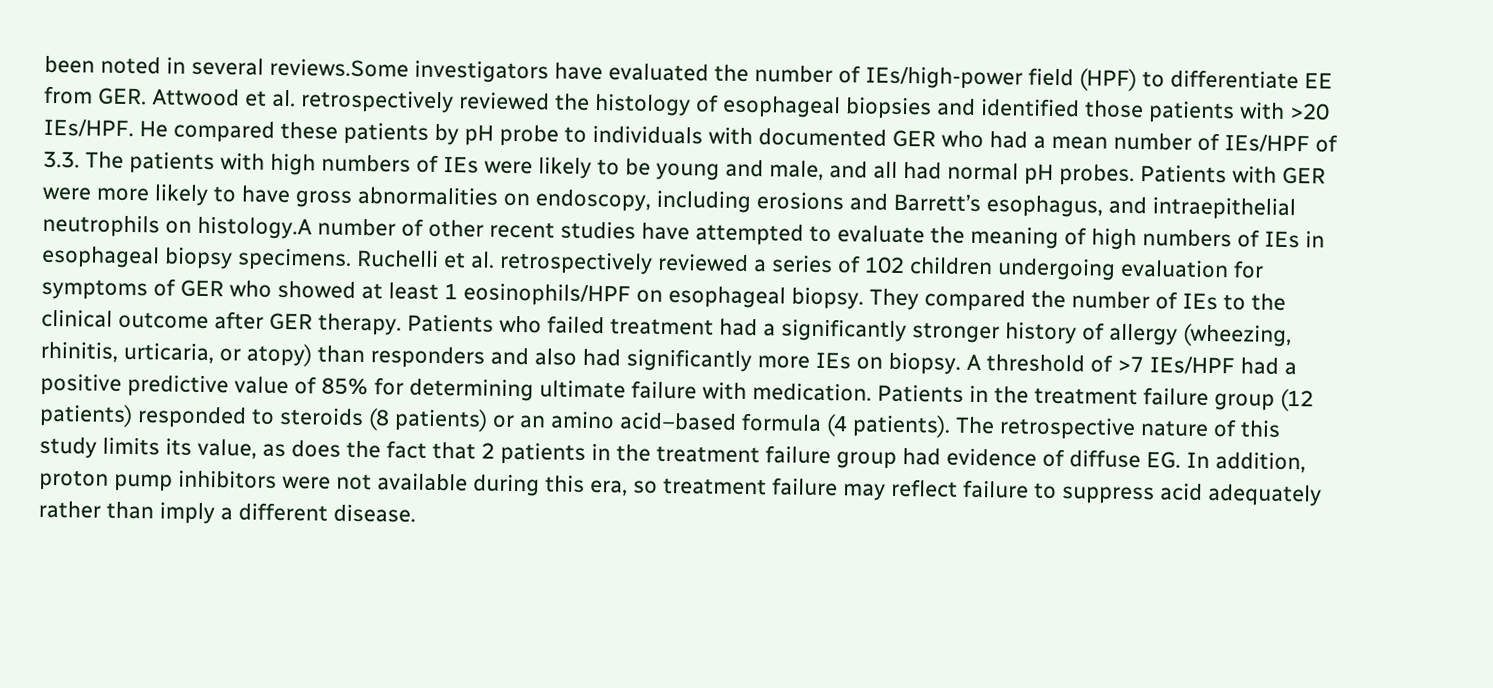been noted in several reviews.Some investigators have evaluated the number of IEs/high-power field (HPF) to differentiate EE from GER. Attwood et al. retrospectively reviewed the histology of esophageal biopsies and identified those patients with >20 IEs/HPF. He compared these patients by pH probe to individuals with documented GER who had a mean number of IEs/HPF of 3.3. The patients with high numbers of IEs were likely to be young and male, and all had normal pH probes. Patients with GER were more likely to have gross abnormalities on endoscopy, including erosions and Barrett’s esophagus, and intraepithelial neutrophils on histology.A number of other recent studies have attempted to evaluate the meaning of high numbers of IEs in esophageal biopsy specimens. Ruchelli et al. retrospectively reviewed a series of 102 children undergoing evaluation for symptoms of GER who showed at least 1 eosinophils/HPF on esophageal biopsy. They compared the number of IEs to the clinical outcome after GER therapy. Patients who failed treatment had a significantly stronger history of allergy (wheezing, rhinitis, urticaria, or atopy) than responders and also had significantly more IEs on biopsy. A threshold of >7 IEs/HPF had a positive predictive value of 85% for determining ultimate failure with medication. Patients in the treatment failure group (12 patients) responded to steroids (8 patients) or an amino acid–based formula (4 patients). The retrospective nature of this study limits its value, as does the fact that 2 patients in the treatment failure group had evidence of diffuse EG. In addition, proton pump inhibitors were not available during this era, so treatment failure may reflect failure to suppress acid adequately rather than imply a different disease.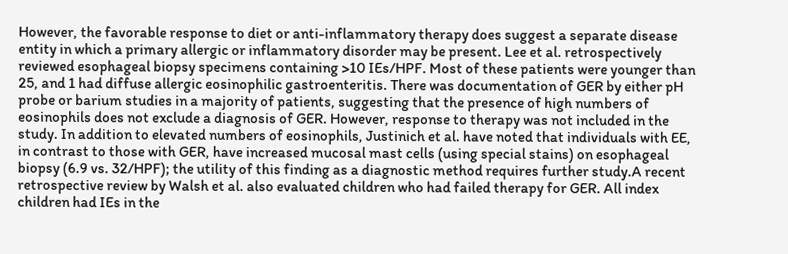However, the favorable response to diet or anti-inflammatory therapy does suggest a separate disease entity in which a primary allergic or inflammatory disorder may be present. Lee et al. retrospectively reviewed esophageal biopsy specimens containing >10 IEs/HPF. Most of these patients were younger than 25, and 1 had diffuse allergic eosinophilic gastroenteritis. There was documentation of GER by either pH probe or barium studies in a majority of patients, suggesting that the presence of high numbers of eosinophils does not exclude a diagnosis of GER. However, response to therapy was not included in the study. In addition to elevated numbers of eosinophils, Justinich et al. have noted that individuals with EE, in contrast to those with GER, have increased mucosal mast cells (using special stains) on esophageal biopsy (6.9 vs. 32/HPF); the utility of this finding as a diagnostic method requires further study.A recent retrospective review by Walsh et al. also evaluated children who had failed therapy for GER. All index children had IEs in the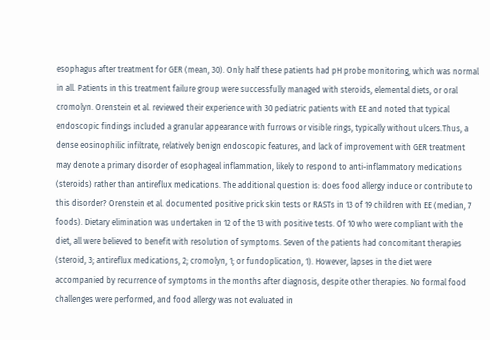esophagus after treatment for GER (mean, 30). Only half these patients had pH probe monitoring, which was normal in all. Patients in this treatment failure group were successfully managed with steroids, elemental diets, or oral cromolyn. Orenstein et al. reviewed their experience with 30 pediatric patients with EE and noted that typical endoscopic findings included a granular appearance with furrows or visible rings, typically without ulcers.Thus, a dense eosinophilic infiltrate, relatively benign endoscopic features, and lack of improvement with GER treatment may denote a primary disorder of esophageal inflammation, likely to respond to anti-inflammatory medications (steroids) rather than antireflux medications. The additional question is: does food allergy induce or contribute to this disorder? Orenstein et al. documented positive prick skin tests or RASTs in 13 of 19 children with EE (median, 7 foods). Dietary elimination was undertaken in 12 of the 13 with positive tests. Of 10 who were compliant with the diet, all were believed to benefit with resolution of symptoms. Seven of the patients had concomitant therapies (steroid, 3; antireflux medications, 2; cromolyn, 1; or fundoplication, 1). However, lapses in the diet were accompanied by recurrence of symptoms in the months after diagnosis, despite other therapies. No formal food challenges were performed, and food allergy was not evaluated in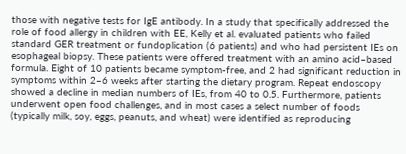those with negative tests for IgE antibody. In a study that specifically addressed the role of food allergy in children with EE, Kelly et al. evaluated patients who failed standard GER treatment or fundoplication (6 patients) and who had persistent IEs on esophageal biopsy. These patients were offered treatment with an amino acid–based formula. Eight of 10 patients became symptom-free, and 2 had significant reduction in symptoms within 2–6 weeks after starting the dietary program. Repeat endoscopy showed a decline in median numbers of IEs, from 40 to 0.5. Furthermore, patients underwent open food challenges, and in most cases a select number of foods (typically milk, soy, eggs, peanuts, and wheat) were identified as reproducing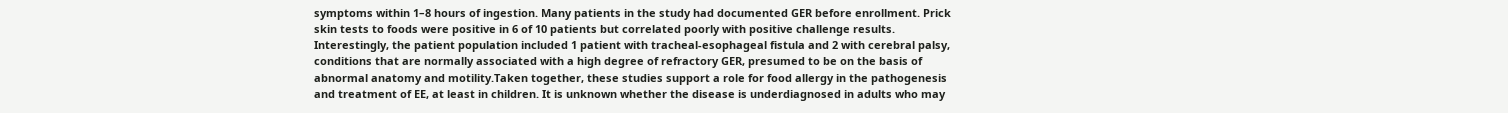symptoms within 1–8 hours of ingestion. Many patients in the study had documented GER before enrollment. Prick skin tests to foods were positive in 6 of 10 patients but correlated poorly with positive challenge results. Interestingly, the patient population included 1 patient with tracheal-esophageal fistula and 2 with cerebral palsy, conditions that are normally associated with a high degree of refractory GER, presumed to be on the basis of abnormal anatomy and motility.Taken together, these studies support a role for food allergy in the pathogenesis and treatment of EE, at least in children. It is unknown whether the disease is underdiagnosed in adults who may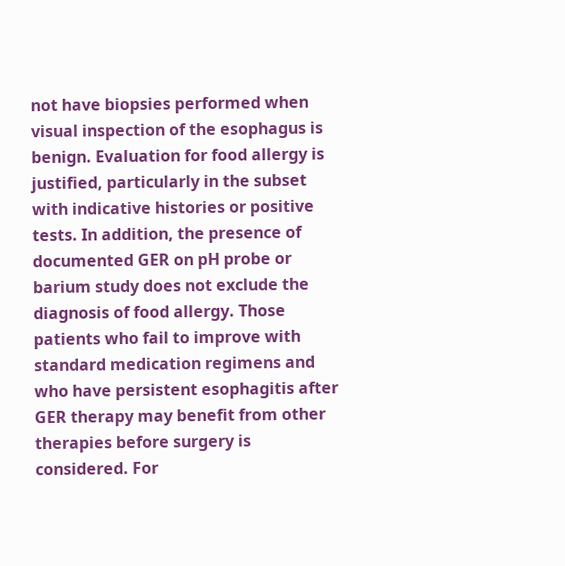not have biopsies performed when visual inspection of the esophagus is benign. Evaluation for food allergy is justified, particularly in the subset with indicative histories or positive tests. In addition, the presence of documented GER on pH probe or barium study does not exclude the diagnosis of food allergy. Those patients who fail to improve with standard medication regimens and who have persistent esophagitis after GER therapy may benefit from other therapies before surgery is considered. For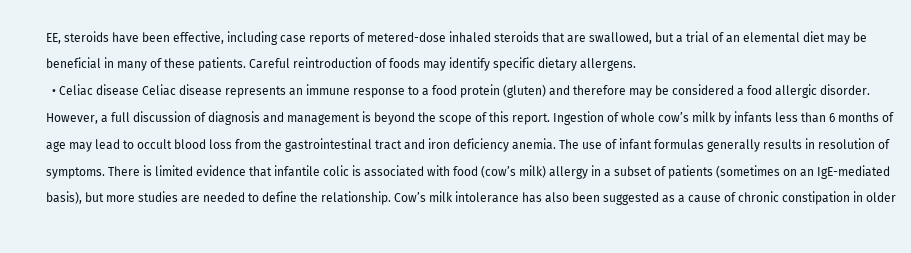EE, steroids have been effective, including case reports of metered-dose inhaled steroids that are swallowed, but a trial of an elemental diet may be beneficial in many of these patients. Careful reintroduction of foods may identify specific dietary allergens.
  • Celiac disease Celiac disease represents an immune response to a food protein (gluten) and therefore may be considered a food allergic disorder. However, a full discussion of diagnosis and management is beyond the scope of this report. Ingestion of whole cow’s milk by infants less than 6 months of age may lead to occult blood loss from the gastrointestinal tract and iron deficiency anemia. The use of infant formulas generally results in resolution of symptoms. There is limited evidence that infantile colic is associated with food (cow’s milk) allergy in a subset of patients (sometimes on an IgE-mediated basis), but more studies are needed to define the relationship. Cow’s milk intolerance has also been suggested as a cause of chronic constipation in older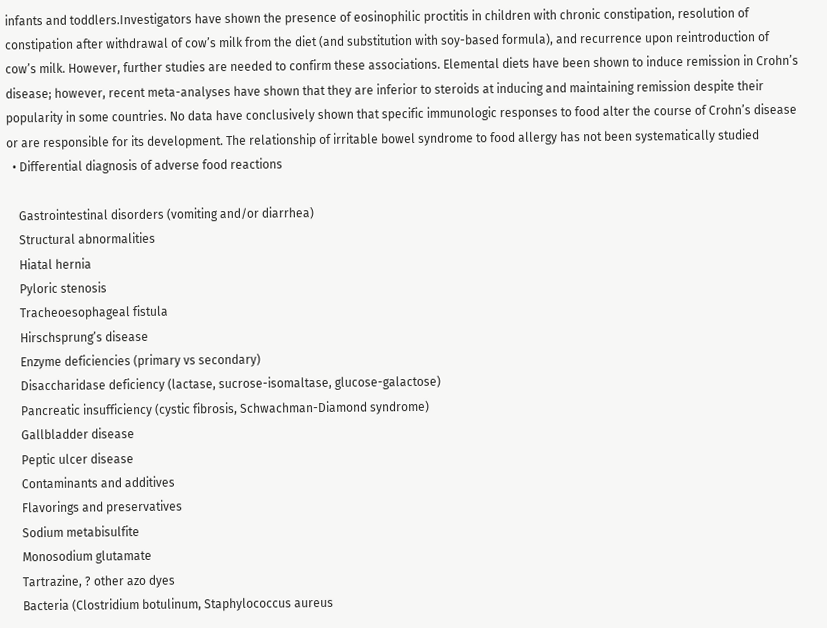infants and toddlers.Investigators have shown the presence of eosinophilic proctitis in children with chronic constipation, resolution of constipation after withdrawal of cow’s milk from the diet (and substitution with soy-based formula), and recurrence upon reintroduction of cow’s milk. However, further studies are needed to confirm these associations. Elemental diets have been shown to induce remission in Crohn’s disease; however, recent meta-analyses have shown that they are inferior to steroids at inducing and maintaining remission despite their popularity in some countries. No data have conclusively shown that specific immunologic responses to food alter the course of Crohn’s disease or are responsible for its development. The relationship of irritable bowel syndrome to food allergy has not been systematically studied
  • Differential diagnosis of adverse food reactions

    Gastrointestinal disorders (vomiting and/or diarrhea)
    Structural abnormalities
    Hiatal hernia
    Pyloric stenosis
    Tracheoesophageal fistula
    Hirschsprung’s disease
    Enzyme deficiencies (primary vs secondary)
    Disaccharidase deficiency (lactase, sucrose-isomaltase, glucose-galactose)
    Pancreatic insufficiency (cystic fibrosis, Schwachman-Diamond syndrome)
    Gallbladder disease
    Peptic ulcer disease
    Contaminants and additives
    Flavorings and preservatives
    Sodium metabisulfite
    Monosodium glutamate
    Tartrazine, ? other azo dyes
    Bacteria (Clostridium botulinum, Staphylococcus aureus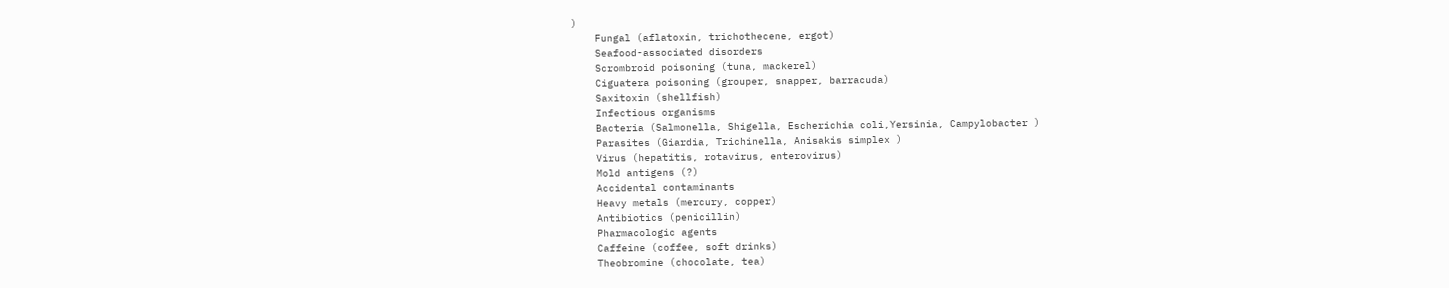)
    Fungal (aflatoxin, trichothecene, ergot)
    Seafood-associated disorders
    Scrombroid poisoning (tuna, mackerel)
    Ciguatera poisoning (grouper, snapper, barracuda)
    Saxitoxin (shellfish)
    Infectious organisms
    Bacteria (Salmonella, Shigella, Escherichia coli,Yersinia, Campylobacter )
    Parasites (Giardia, Trichinella, Anisakis simplex )
    Virus (hepatitis, rotavirus, enterovirus)
    Mold antigens (?)
    Accidental contaminants
    Heavy metals (mercury, copper)
    Antibiotics (penicillin)
    Pharmacologic agents
    Caffeine (coffee, soft drinks)
    Theobromine (chocolate, tea)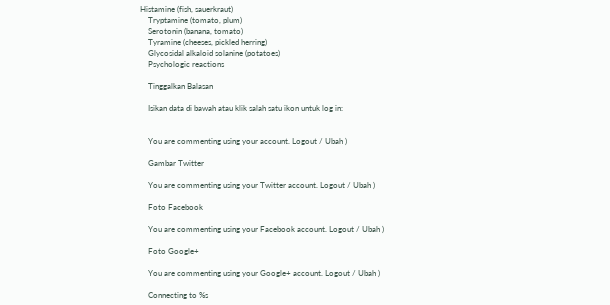Histamine (fish, sauerkraut)
    Tryptamine (tomato, plum)
    Serotonin (banana, tomato)
    Tyramine (cheeses, pickled herring)
    Glycosidal alkaloid solanine (potatoes)
    Psychologic reactions

    Tinggalkan Balasan

    Isikan data di bawah atau klik salah satu ikon untuk log in:


    You are commenting using your account. Logout / Ubah )

    Gambar Twitter

    You are commenting using your Twitter account. Logout / Ubah )

    Foto Facebook

    You are commenting using your Facebook account. Logout / Ubah )

    Foto Google+

    You are commenting using your Google+ account. Logout / Ubah )

    Connecting to %s